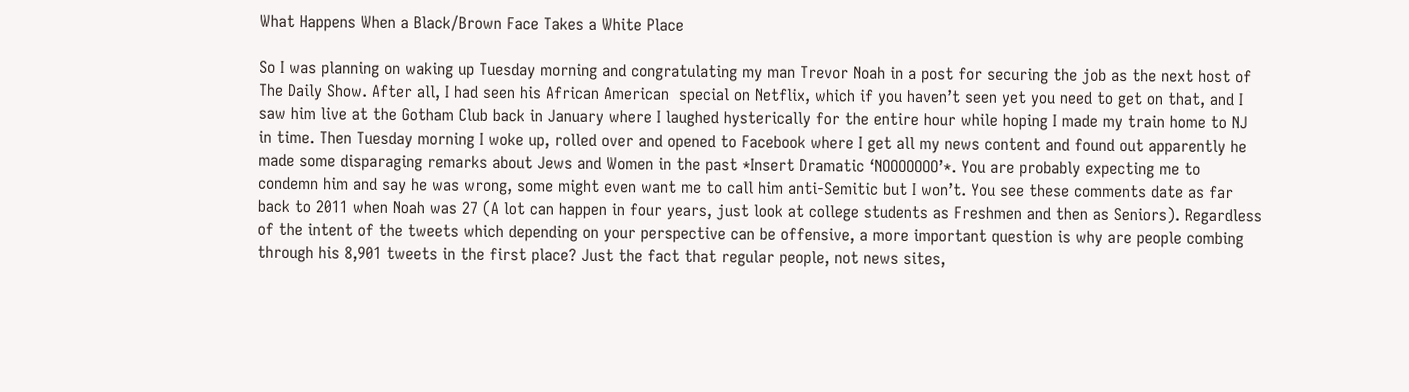What Happens When a Black/Brown Face Takes a White Place

So I was planning on waking up Tuesday morning and congratulating my man Trevor Noah in a post for securing the job as the next host of The Daily Show. After all, I had seen his African American  special on Netflix, which if you haven’t seen yet you need to get on that, and I saw him live at the Gotham Club back in January where I laughed hysterically for the entire hour while hoping I made my train home to NJ in time. Then Tuesday morning I woke up, rolled over and opened to Facebook where I get all my news content and found out apparently he made some disparaging remarks about Jews and Women in the past *Insert Dramatic ‘NOOOOOOO’*. You are probably expecting me to condemn him and say he was wrong, some might even want me to call him anti-Semitic but I won’t. You see these comments date as far back to 2011 when Noah was 27 (A lot can happen in four years, just look at college students as Freshmen and then as Seniors). Regardless of the intent of the tweets which depending on your perspective can be offensive, a more important question is why are people combing through his 8,901 tweets in the first place? Just the fact that regular people, not news sites,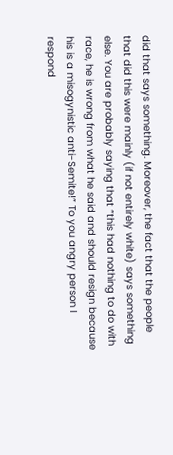did that says something. Moreover, the fact that the people that did this were mainly (if not entirely white) says something else. You are probably saying that “this had nothing to do with race, he is wrong from what he said and should resign because his is a misogynistic anti-Semite!” To you angry person I respond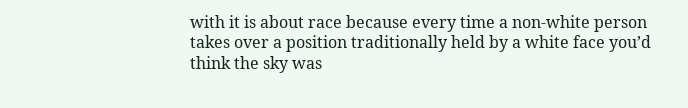with it is about race because every time a non-white person takes over a position traditionally held by a white face you’d think the sky was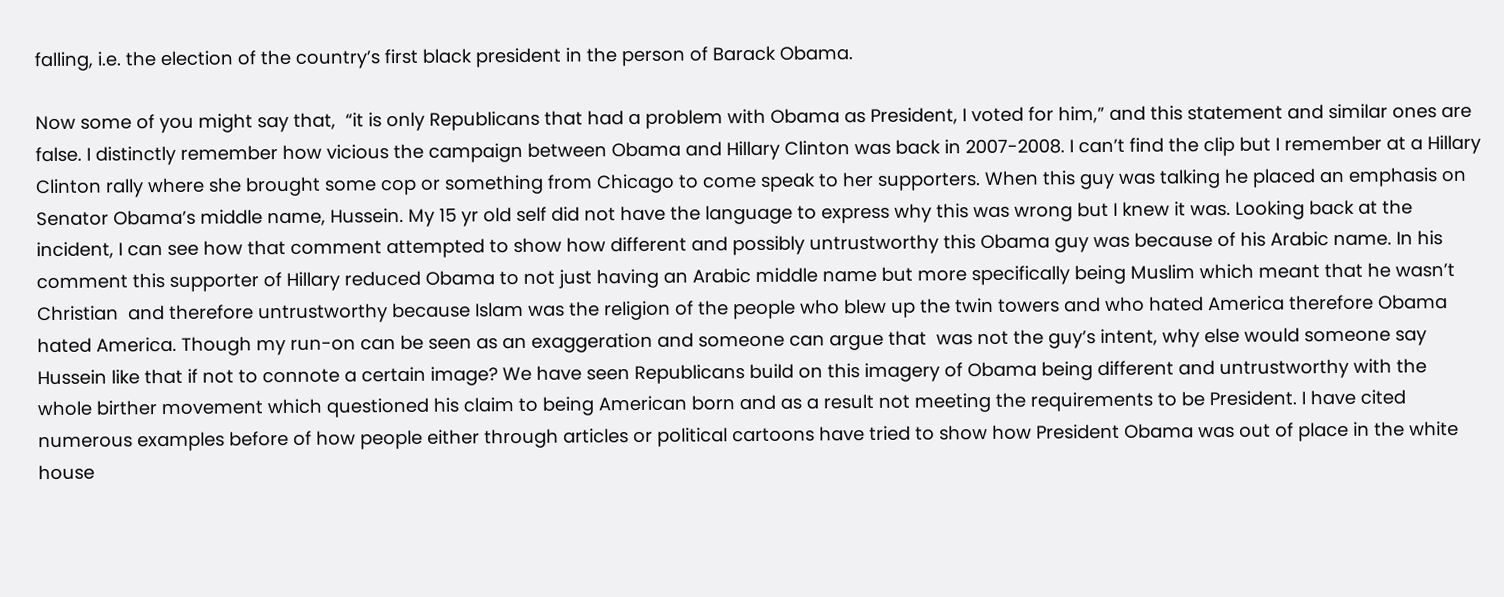falling, i.e. the election of the country’s first black president in the person of Barack Obama.

Now some of you might say that,  “it is only Republicans that had a problem with Obama as President, I voted for him,” and this statement and similar ones are false. I distinctly remember how vicious the campaign between Obama and Hillary Clinton was back in 2007-2008. I can’t find the clip but I remember at a Hillary Clinton rally where she brought some cop or something from Chicago to come speak to her supporters. When this guy was talking he placed an emphasis on Senator Obama’s middle name, Hussein. My 15 yr old self did not have the language to express why this was wrong but I knew it was. Looking back at the incident, I can see how that comment attempted to show how different and possibly untrustworthy this Obama guy was because of his Arabic name. In his comment this supporter of Hillary reduced Obama to not just having an Arabic middle name but more specifically being Muslim which meant that he wasn’t Christian  and therefore untrustworthy because Islam was the religion of the people who blew up the twin towers and who hated America therefore Obama hated America. Though my run-on can be seen as an exaggeration and someone can argue that  was not the guy’s intent, why else would someone say Hussein like that if not to connote a certain image? We have seen Republicans build on this imagery of Obama being different and untrustworthy with the whole birther movement which questioned his claim to being American born and as a result not meeting the requirements to be President. I have cited numerous examples before of how people either through articles or political cartoons have tried to show how President Obama was out of place in the white house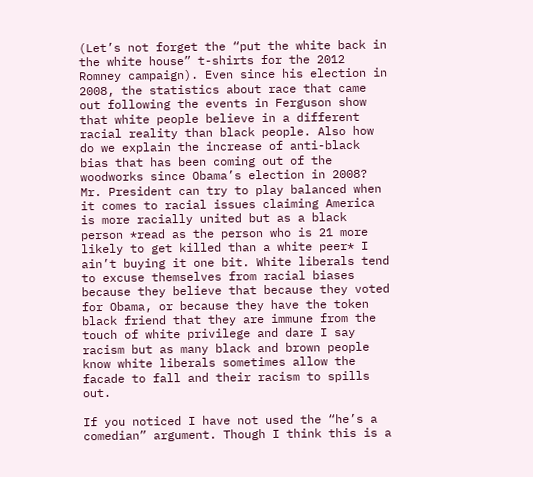(Let’s not forget the “put the white back in the white house” t-shirts for the 2012 Romney campaign). Even since his election in 2008, the statistics about race that came out following the events in Ferguson show that white people believe in a different racial reality than black people. Also how do we explain the increase of anti-black bias that has been coming out of the woodworks since Obama’s election in 2008? Mr. President can try to play balanced when it comes to racial issues claiming America is more racially united but as a black person *read as the person who is 21 more likely to get killed than a white peer* I ain’t buying it one bit. White liberals tend to excuse themselves from racial biases because they believe that because they voted for Obama, or because they have the token black friend that they are immune from the touch of white privilege and dare I say racism but as many black and brown people know white liberals sometimes allow the facade to fall and their racism to spills out.

If you noticed I have not used the “he’s a comedian” argument. Though I think this is a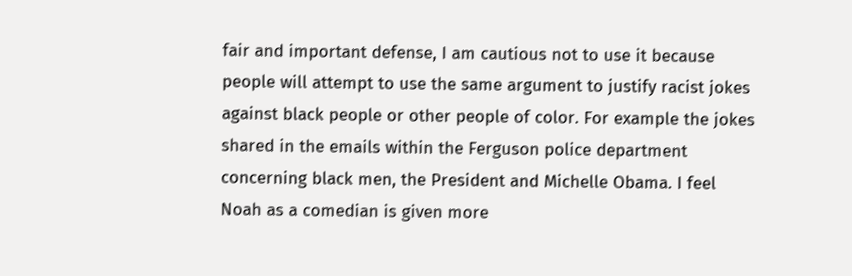fair and important defense, I am cautious not to use it because people will attempt to use the same argument to justify racist jokes against black people or other people of color. For example the jokes shared in the emails within the Ferguson police department concerning black men, the President and Michelle Obama. I feel Noah as a comedian is given more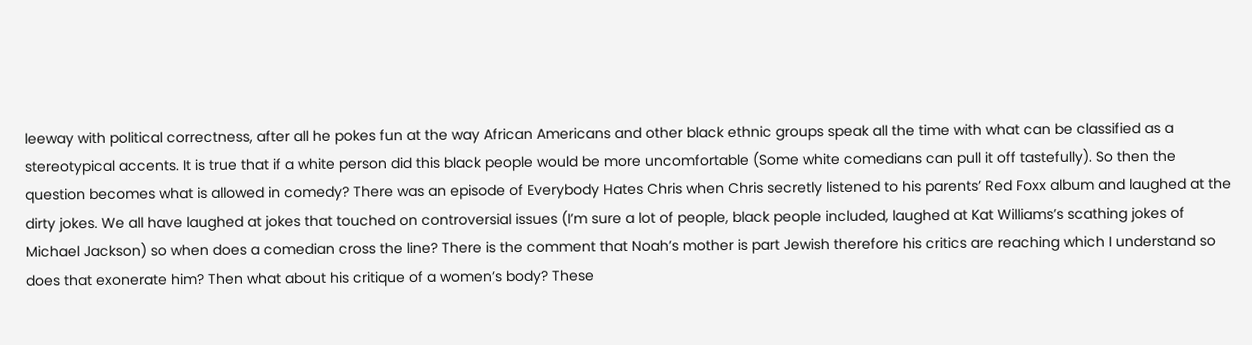leeway with political correctness, after all he pokes fun at the way African Americans and other black ethnic groups speak all the time with what can be classified as a stereotypical accents. It is true that if a white person did this black people would be more uncomfortable (Some white comedians can pull it off tastefully). So then the question becomes what is allowed in comedy? There was an episode of Everybody Hates Chris when Chris secretly listened to his parents’ Red Foxx album and laughed at the dirty jokes. We all have laughed at jokes that touched on controversial issues (I’m sure a lot of people, black people included, laughed at Kat Williams’s scathing jokes of Michael Jackson) so when does a comedian cross the line? There is the comment that Noah’s mother is part Jewish therefore his critics are reaching which I understand so does that exonerate him? Then what about his critique of a women’s body? These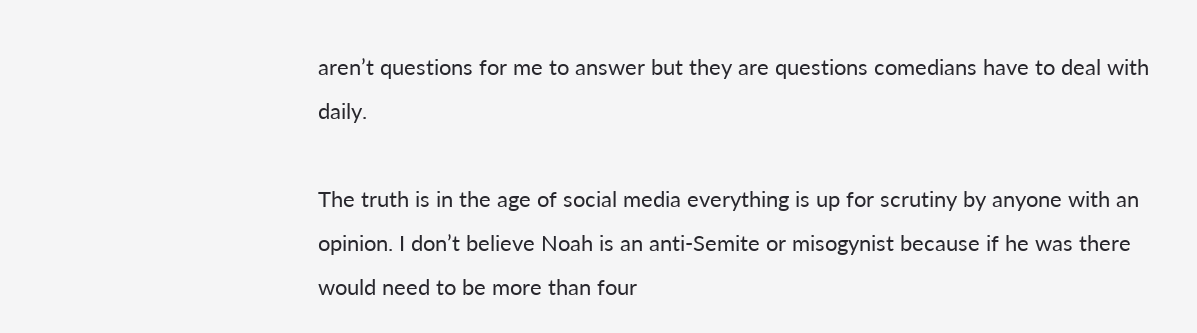aren’t questions for me to answer but they are questions comedians have to deal with daily.

The truth is in the age of social media everything is up for scrutiny by anyone with an opinion. I don’t believe Noah is an anti-Semite or misogynist because if he was there would need to be more than four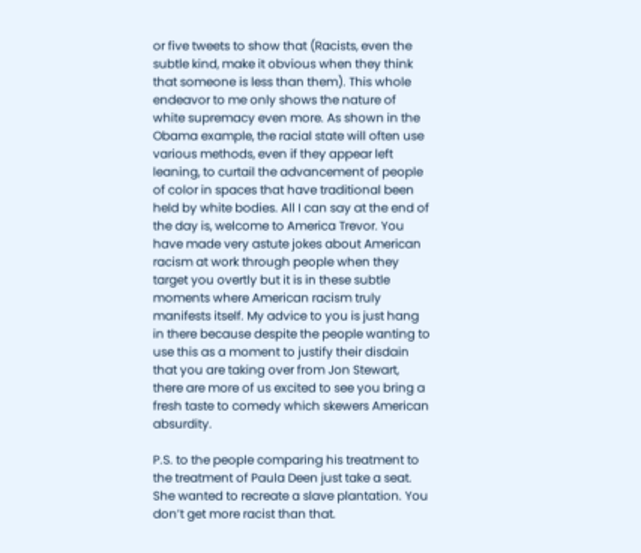or five tweets to show that (Racists, even the subtle kind, make it obvious when they think that someone is less than them). This whole endeavor to me only shows the nature of white supremacy even more. As shown in the Obama example, the racial state will often use various methods, even if they appear left leaning, to curtail the advancement of people of color in spaces that have traditional been held by white bodies. All I can say at the end of the day is, welcome to America Trevor. You have made very astute jokes about American racism at work through people when they target you overtly but it is in these subtle moments where American racism truly manifests itself. My advice to you is just hang in there because despite the people wanting to use this as a moment to justify their disdain that you are taking over from Jon Stewart, there are more of us excited to see you bring a fresh taste to comedy which skewers American absurdity.

P.S. to the people comparing his treatment to the treatment of Paula Deen just take a seat. She wanted to recreate a slave plantation. You don’t get more racist than that.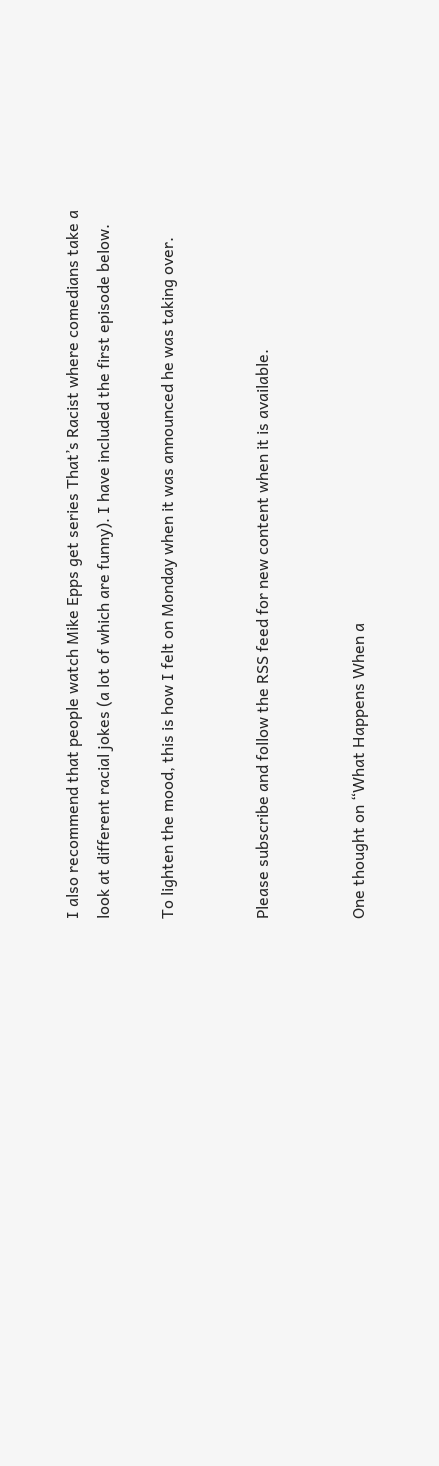I also recommend that people watch Mike Epps get series That’s Racist where comedians take a look at different racial jokes (a lot of which are funny). I have included the first episode below.

To lighten the mood, this is how I felt on Monday when it was announced he was taking over.


Please subscribe and follow the RSS feed for new content when it is available.


One thought on “What Happens When a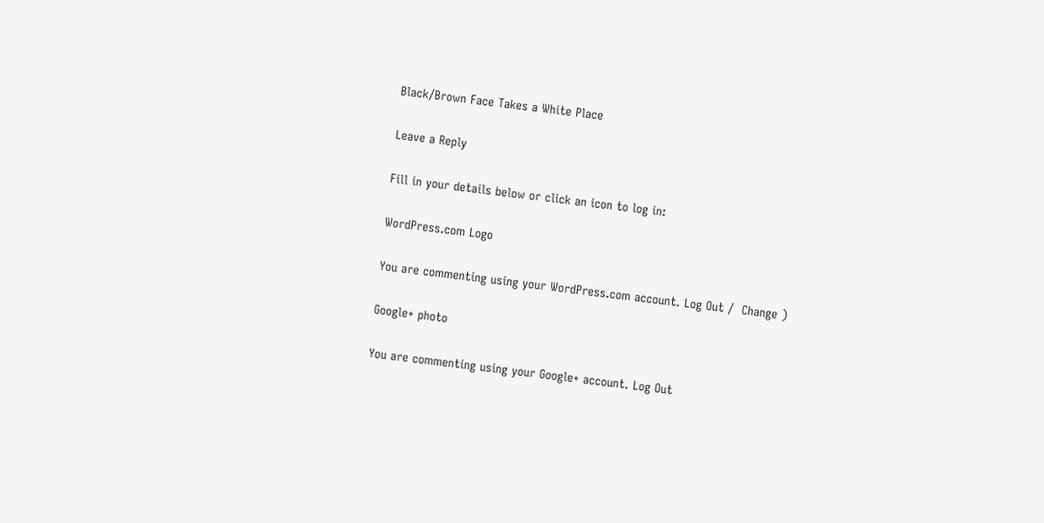Black/Brown Face Takes a White Place

Leave a Reply

Fill in your details below or click an icon to log in:

WordPress.com Logo

You are commenting using your WordPress.com account. Log Out /  Change )

Google+ photo

You are commenting using your Google+ account. Log Out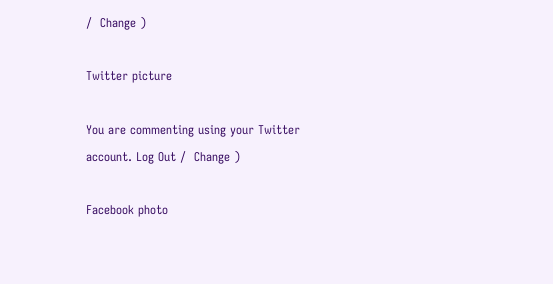/  Change )

Twitter picture

You are commenting using your Twitter account. Log Out /  Change )

Facebook photo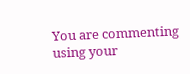You are commenting using your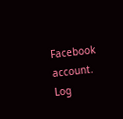Facebook account. Log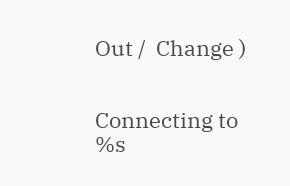Out /  Change )


Connecting to %s